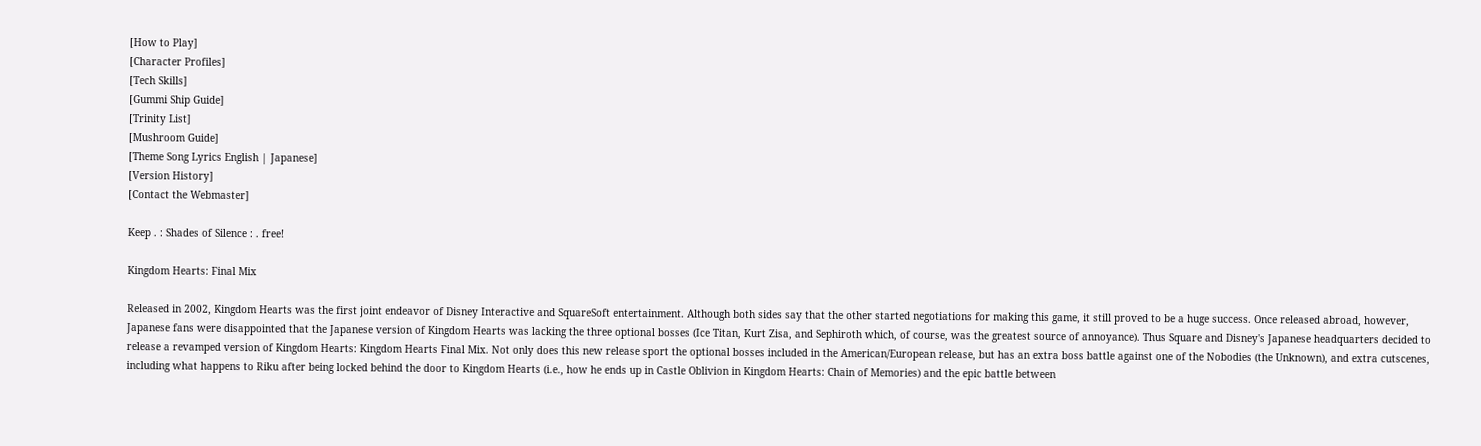[How to Play]
[Character Profiles]
[Tech Skills]
[Gummi Ship Guide]
[Trinity List]
[Mushroom Guide]
[Theme Song Lyrics English | Japanese]
[Version History]
[Contact the Webmaster]

Keep . : Shades of Silence : . free!

Kingdom Hearts: Final Mix

Released in 2002, Kingdom Hearts was the first joint endeavor of Disney Interactive and SquareSoft entertainment. Although both sides say that the other started negotiations for making this game, it still proved to be a huge success. Once released abroad, however, Japanese fans were disappointed that the Japanese version of Kingdom Hearts was lacking the three optional bosses (Ice Titan, Kurt Zisa, and Sephiroth which, of course, was the greatest source of annoyance). Thus Square and Disney's Japanese headquarters decided to release a revamped version of Kingdom Hearts: Kingdom Hearts Final Mix. Not only does this new release sport the optional bosses included in the American/European release, but has an extra boss battle against one of the Nobodies (the Unknown), and extra cutscenes, including what happens to Riku after being locked behind the door to Kingdom Hearts (i.e., how he ends up in Castle Oblivion in Kingdom Hearts: Chain of Memories) and the epic battle between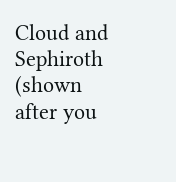Cloud and Sephiroth (shown after you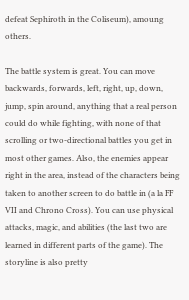defeat Sephiroth in the Coliseum), amoung others.

The battle system is great. You can move backwards, forwards, left, right, up, down, jump, spin around, anything that a real person could do while fighting, with none of that scrolling or two-directional battles you get in most other games. Also, the enemies appear right in the area, instead of the characters being taken to another screen to do battle in (a la FF VII and Chrono Cross). You can use physical attacks, magic, and abilities (the last two are learned in different parts of the game). The storyline is also pretty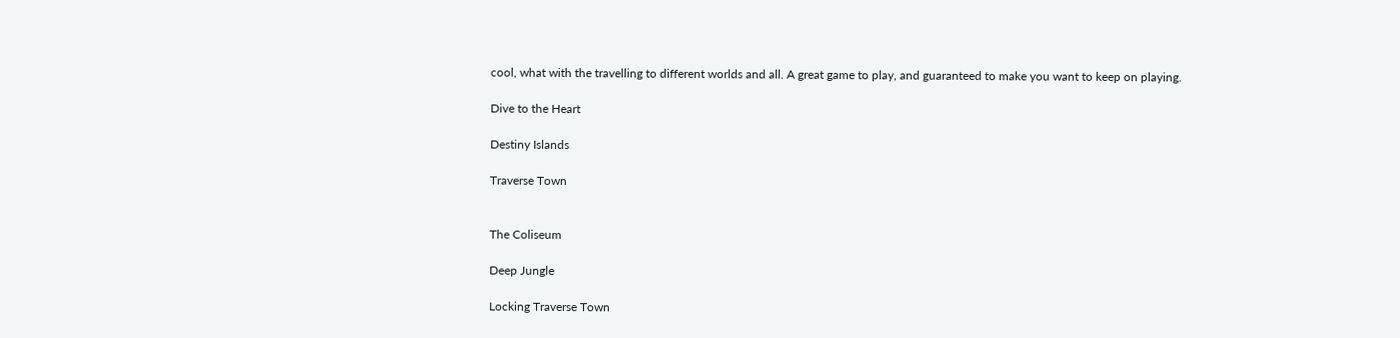cool, what with the travelling to different worlds and all. A great game to play, and guaranteed to make you want to keep on playing.

Dive to the Heart

Destiny Islands

Traverse Town


The Coliseum

Deep Jungle

Locking Traverse Town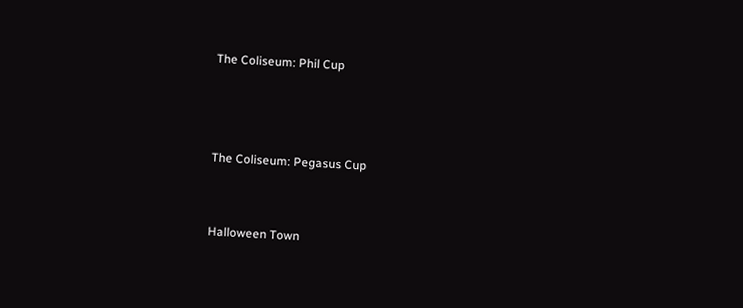The Coliseum: Phil Cup



The Coliseum: Pegasus Cup


Halloween Town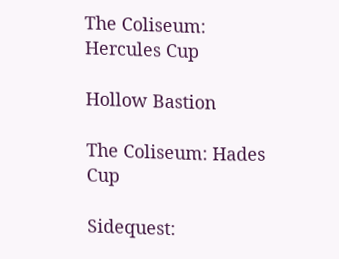The Coliseum: Hercules Cup

Hollow Bastion

The Coliseum: Hades Cup

Sidequest: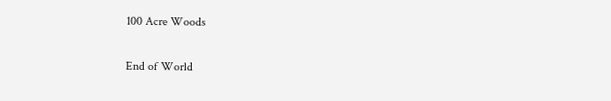100 Acre Woods

End of World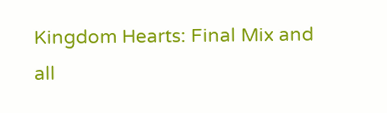Kingdom Hearts: Final Mix and all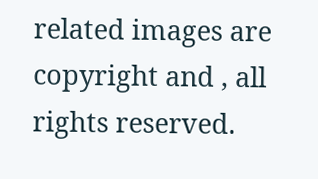related images are copyright and , all rights reserved.